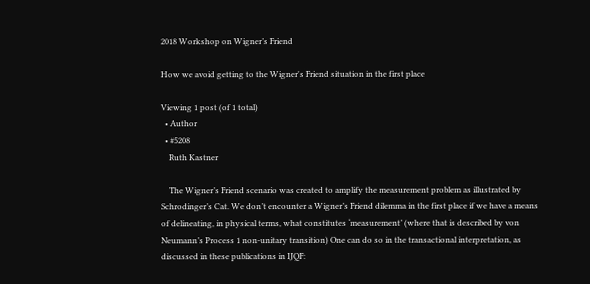2018 Workshop on Wigner’s Friend

How we avoid getting to the Wigner's Friend situation in the first place

Viewing 1 post (of 1 total)
  • Author
  • #5208
    Ruth Kastner

    The Wigner’s Friend scenario was created to amplify the measurement problem as illustrated by Schrodinger’s Cat. We don’t encounter a Wigner’s Friend dilemma in the first place if we have a means of delineating, in physical terms, what constitutes ‘measurement’ (where that is described by von Neumann’s Process 1 non-unitary transition) One can do so in the transactional interpretation, as discussed in these publications in IJQF: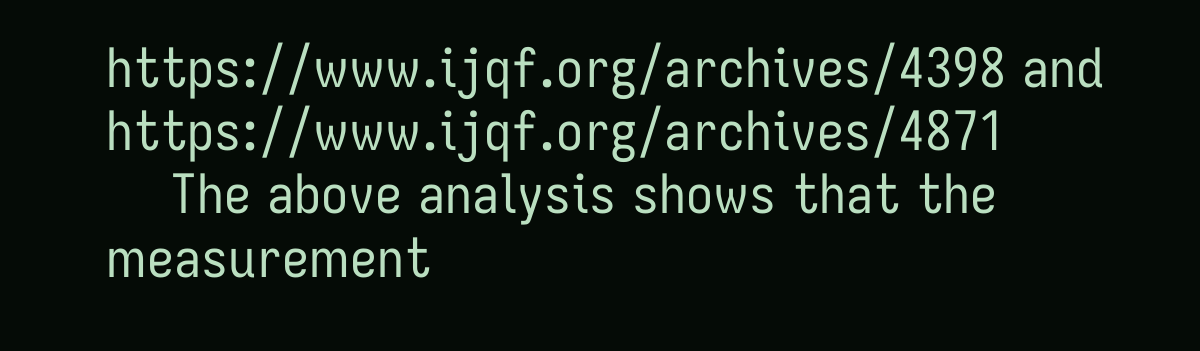https://www.ijqf.org/archives/4398 and https://www.ijqf.org/archives/4871
    The above analysis shows that the measurement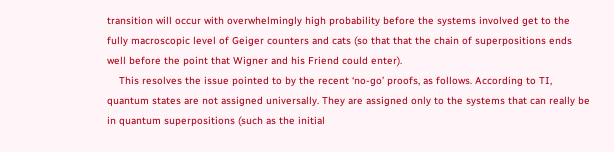transition will occur with overwhelmingly high probability before the systems involved get to the fully macroscopic level of Geiger counters and cats (so that that the chain of superpositions ends well before the point that Wigner and his Friend could enter).
    This resolves the issue pointed to by the recent ‘no-go’ proofs, as follows. According to TI, quantum states are not assigned universally. They are assigned only to the systems that can really be in quantum superpositions (such as the initial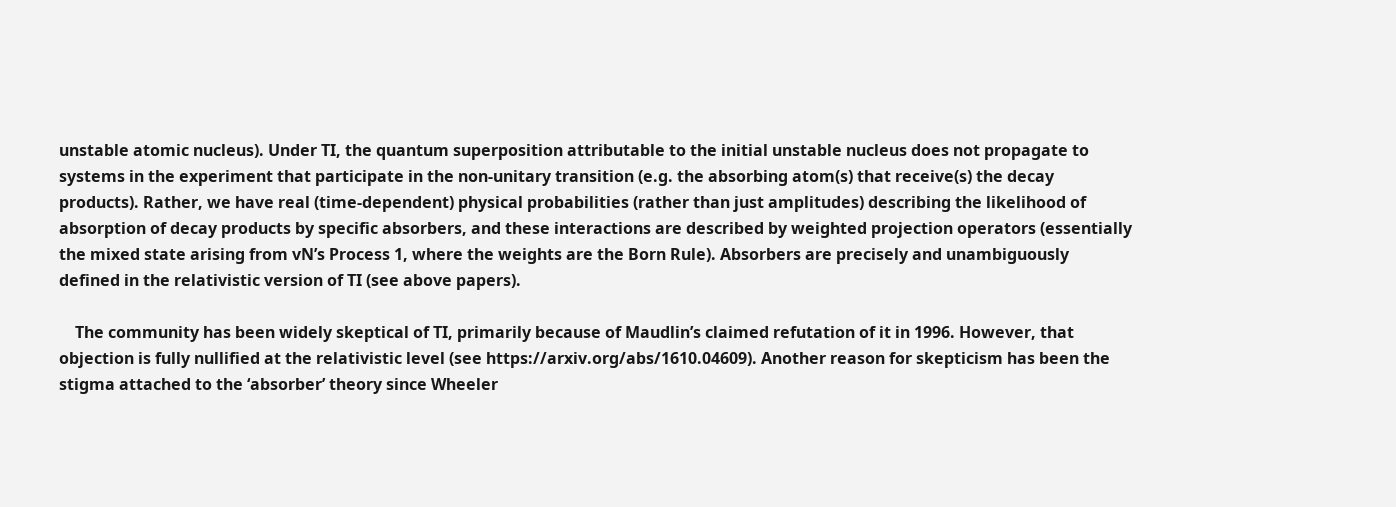unstable atomic nucleus). Under TI, the quantum superposition attributable to the initial unstable nucleus does not propagate to systems in the experiment that participate in the non-unitary transition (e.g. the absorbing atom(s) that receive(s) the decay products). Rather, we have real (time-dependent) physical probabilities (rather than just amplitudes) describing the likelihood of absorption of decay products by specific absorbers, and these interactions are described by weighted projection operators (essentially the mixed state arising from vN’s Process 1, where the weights are the Born Rule). Absorbers are precisely and unambiguously defined in the relativistic version of TI (see above papers).

    The community has been widely skeptical of TI, primarily because of Maudlin’s claimed refutation of it in 1996. However, that objection is fully nullified at the relativistic level (see https://arxiv.org/abs/1610.04609). Another reason for skepticism has been the stigma attached to the ‘absorber’ theory since Wheeler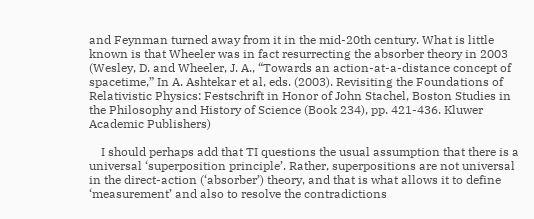and Feynman turned away from it in the mid-20th century. What is little known is that Wheeler was in fact resurrecting the absorber theory in 2003 (Wesley, D. and Wheeler, J. A., “Towards an action-at-a-distance concept of spacetime,” In A. Ashtekar et al, eds. (2003). Revisiting the Foundations of Relativistic Physics: Festschrift in Honor of John Stachel, Boston Studies in the Philosophy and History of Science (Book 234), pp. 421-436. Kluwer Academic Publishers)

    I should perhaps add that TI questions the usual assumption that there is a universal ‘superposition principle’. Rather, superpositions are not universal in the direct-action (‘absorber’) theory, and that is what allows it to define ‘measurement’ and also to resolve the contradictions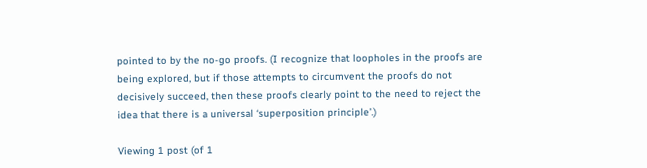pointed to by the no-go proofs. (I recognize that loopholes in the proofs are being explored, but if those attempts to circumvent the proofs do not decisively succeed, then these proofs clearly point to the need to reject the idea that there is a universal ‘superposition principle’.)

Viewing 1 post (of 1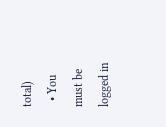total)
  • You must be logged in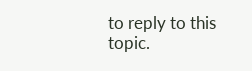to reply to this topic.